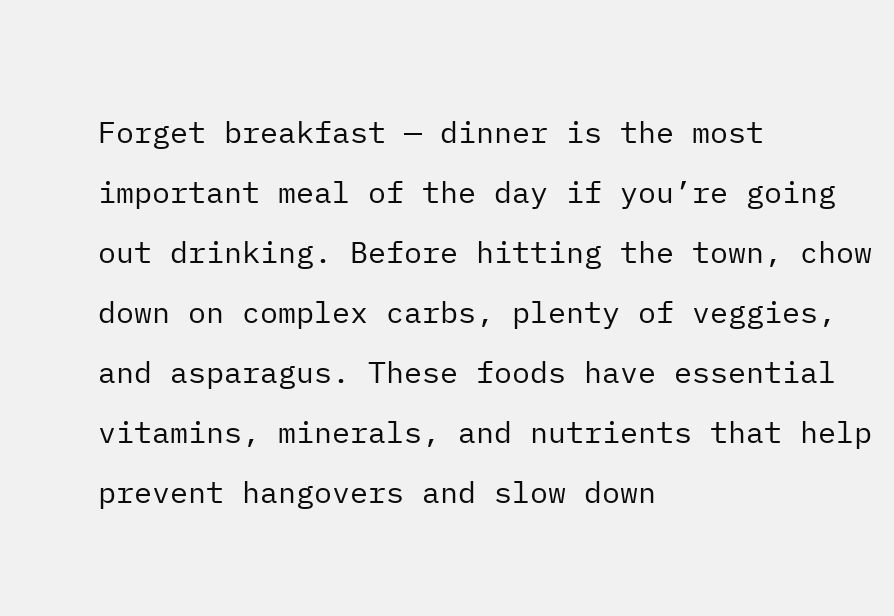Forget breakfast — dinner is the most important meal of the day if you’re going out drinking. Before hitting the town, chow down on complex carbs, plenty of veggies, and asparagus. These foods have essential vitamins, minerals, and nutrients that help prevent hangovers and slow down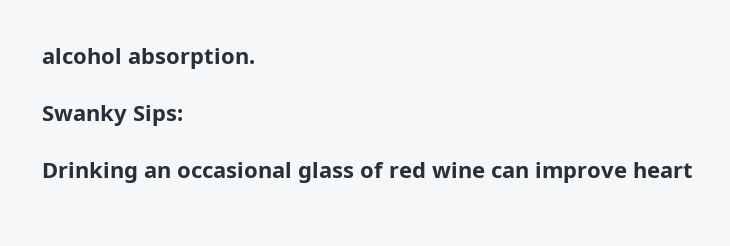alcohol absorption.

Swanky Sips:

Drinking an occasional glass of red wine can improve heart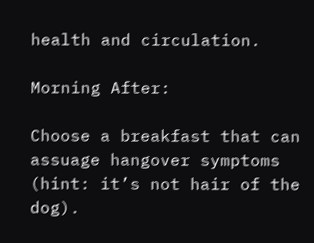health and circulation.

Morning After:

Choose a breakfast that can assuage hangover symptoms (hint: it’s not hair of the dog).